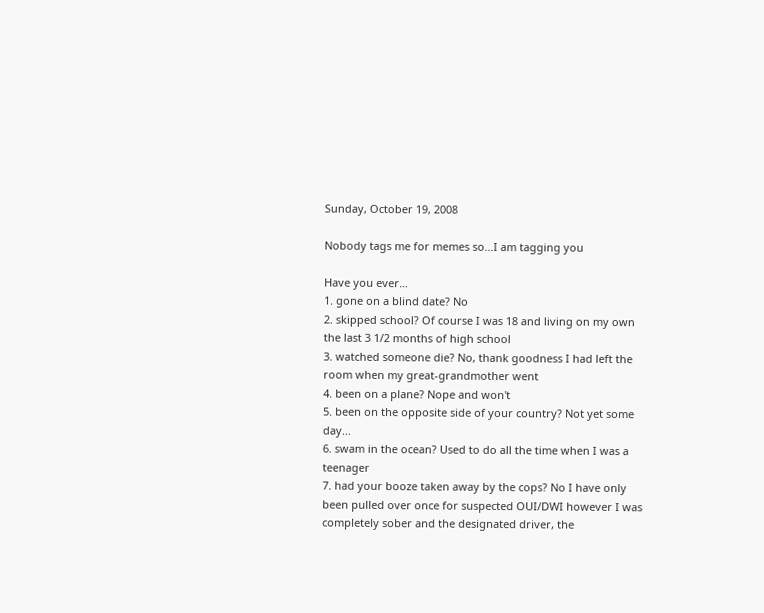Sunday, October 19, 2008

Nobody tags me for memes so...I am tagging you

Have you ever…
1. gone on a blind date? No
2. skipped school? Of course I was 18 and living on my own the last 3 1/2 months of high school
3. watched someone die? No, thank goodness I had left the room when my great-grandmother went
4. been on a plane? Nope and won't
5. been on the opposite side of your country? Not yet some day...
6. swam in the ocean? Used to do all the time when I was a teenager
7. had your booze taken away by the cops? No I have only been pulled over once for suspected OUI/DWI however I was completely sober and the designated driver, the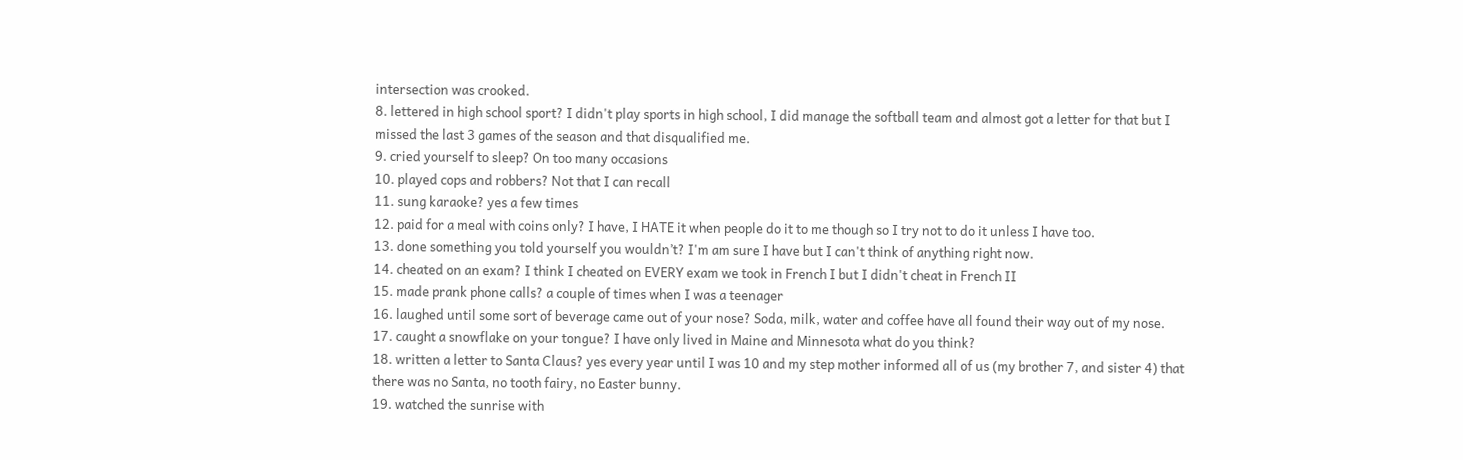intersection was crooked.
8. lettered in high school sport? I didn't play sports in high school, I did manage the softball team and almost got a letter for that but I missed the last 3 games of the season and that disqualified me.
9. cried yourself to sleep? On too many occasions
10. played cops and robbers? Not that I can recall
11. sung karaoke? yes a few times
12. paid for a meal with coins only? I have, I HATE it when people do it to me though so I try not to do it unless I have too.
13. done something you told yourself you wouldn’t? I'm am sure I have but I can't think of anything right now.
14. cheated on an exam? I think I cheated on EVERY exam we took in French I but I didn't cheat in French II
15. made prank phone calls? a couple of times when I was a teenager
16. laughed until some sort of beverage came out of your nose? Soda, milk, water and coffee have all found their way out of my nose.
17. caught a snowflake on your tongue? I have only lived in Maine and Minnesota what do you think?
18. written a letter to Santa Claus? yes every year until I was 10 and my step mother informed all of us (my brother 7, and sister 4) that there was no Santa, no tooth fairy, no Easter bunny.
19. watched the sunrise with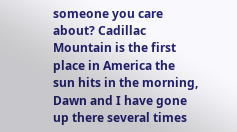someone you care about? Cadillac Mountain is the first place in America the sun hits in the morning, Dawn and I have gone up there several times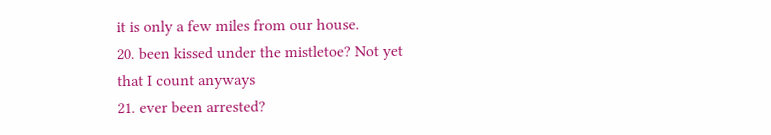it is only a few miles from our house.
20. been kissed under the mistletoe? Not yet that I count anyways
21. ever been arrested?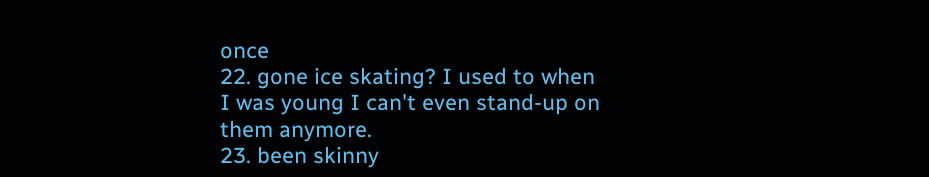once
22. gone ice skating? I used to when I was young I can't even stand-up on them anymore.
23. been skinny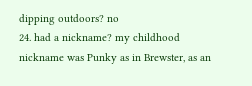dipping outdoors? no
24. had a nickname? my childhood nickname was Punky as in Brewster, as an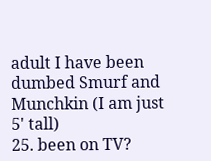adult I have been dumbed Smurf and Munchkin (I am just 5' tall)
25. been on TV?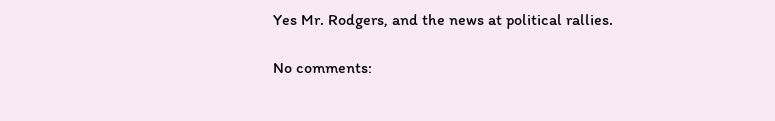Yes Mr. Rodgers, and the news at political rallies.

No comments: